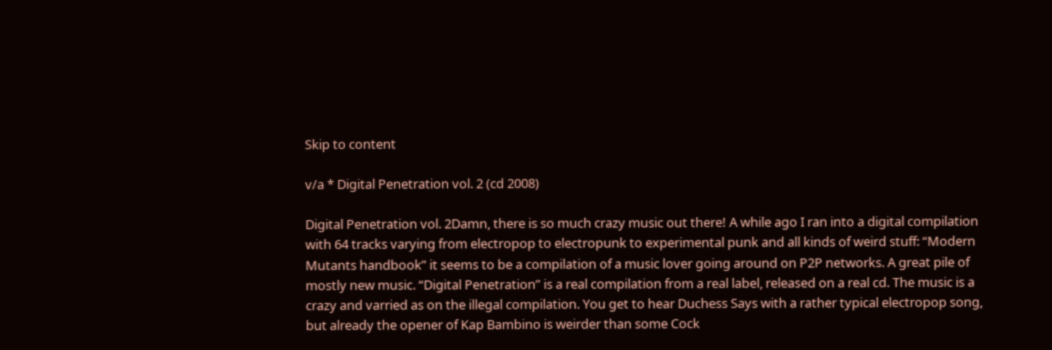Skip to content

v/a * Digital Penetration vol. 2 (cd 2008)

Digital Penetration vol. 2Damn, there is so much crazy music out there! A while ago I ran into a digital compilation with 64 tracks varying from electropop to electropunk to experimental punk and all kinds of weird stuff: “Modern Mutants handbook” it seems to be a compilation of a music lover going around on P2P networks. A great pile of mostly new music. “Digital Penetration” is a real compilation from a real label, released on a real cd. The music is a crazy and varried as on the illegal compilation. You get to hear Duchess Says with a rather typical electropop song, but already the opener of Kap Bambino is weirder than some Cock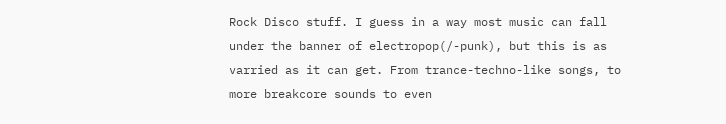Rock Disco stuff. I guess in a way most music can fall under the banner of electropop(/-punk), but this is as varried as it can get. From trance-techno-like songs, to more breakcore sounds to even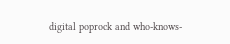digital poprock and who-knows-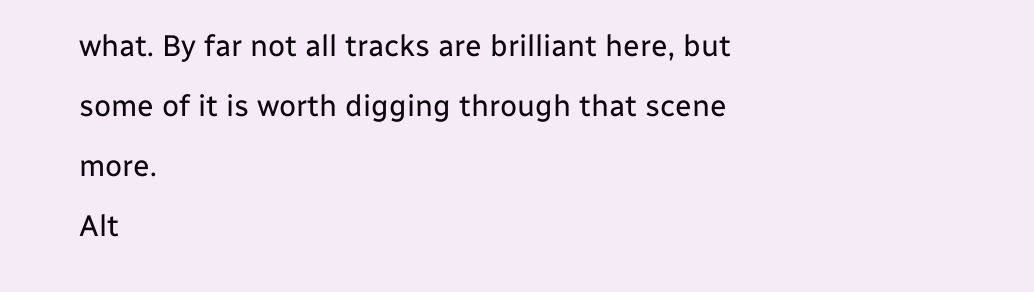what. By far not all tracks are brilliant here, but some of it is worth digging through that scene more.
Alt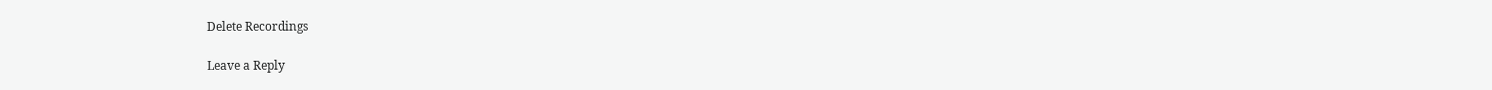Delete Recordings

Leave a Reply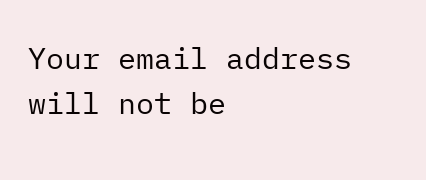Your email address will not be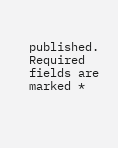published. Required fields are marked *